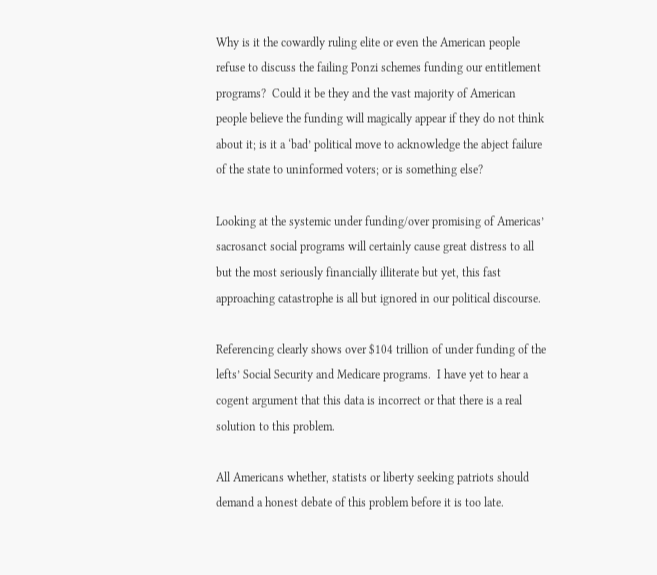Why is it the cowardly ruling elite or even the American people refuse to discuss the failing Ponzi schemes funding our entitlement programs?  Could it be they and the vast majority of American people believe the funding will magically appear if they do not think about it; is it a ‘bad’ political move to acknowledge the abject failure of the state to uninformed voters; or is something else?

Looking at the systemic under funding/over promising of Americas’ sacrosanct social programs will certainly cause great distress to all but the most seriously financially illiterate but yet, this fast approaching catastrophe is all but ignored in our political discourse.

Referencing clearly shows over $104 trillion of under funding of the lefts’ Social Security and Medicare programs.  I have yet to hear a cogent argument that this data is incorrect or that there is a real solution to this problem.

All Americans whether, statists or liberty seeking patriots should demand a honest debate of this problem before it is too late.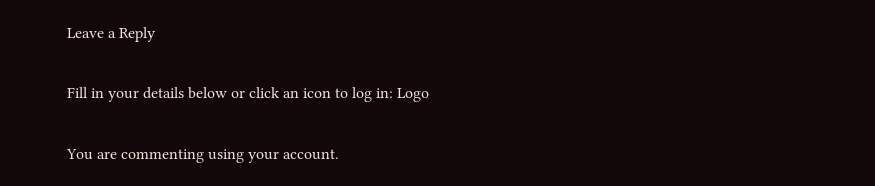Leave a Reply

Fill in your details below or click an icon to log in: Logo

You are commenting using your account.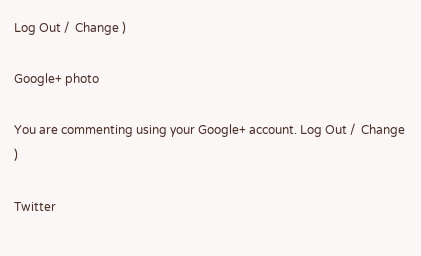Log Out /  Change )

Google+ photo

You are commenting using your Google+ account. Log Out /  Change )

Twitter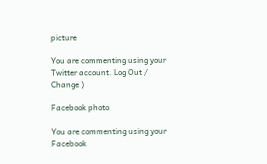picture

You are commenting using your Twitter account. Log Out /  Change )

Facebook photo

You are commenting using your Facebook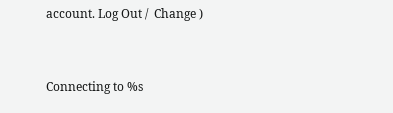account. Log Out /  Change )


Connecting to %s